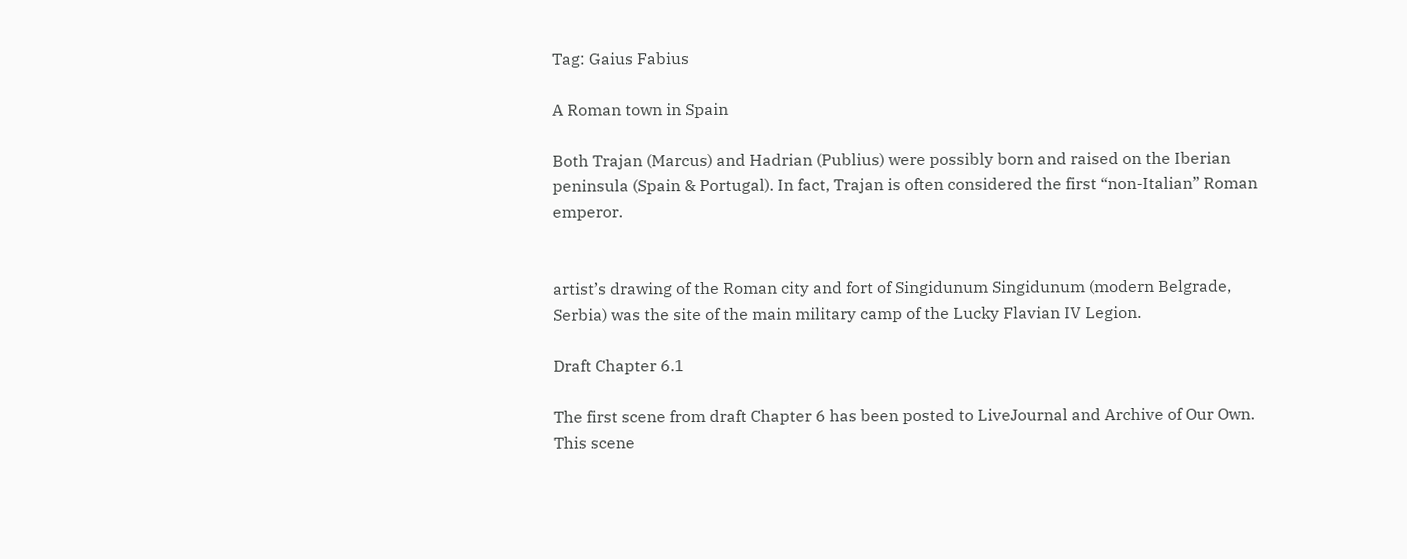Tag: Gaius Fabius

A Roman town in Spain

Both Trajan (Marcus) and Hadrian (Publius) were possibly born and raised on the Iberian peninsula (Spain & Portugal). In fact, Trajan is often considered the first “non-Italian” Roman emperor.


artist’s drawing of the Roman city and fort of Singidunum Singidunum (modern Belgrade, Serbia) was the site of the main military camp of the Lucky Flavian IV Legion.

Draft Chapter 6.1

The first scene from draft Chapter 6 has been posted to LiveJournal and Archive of Our Own. This scene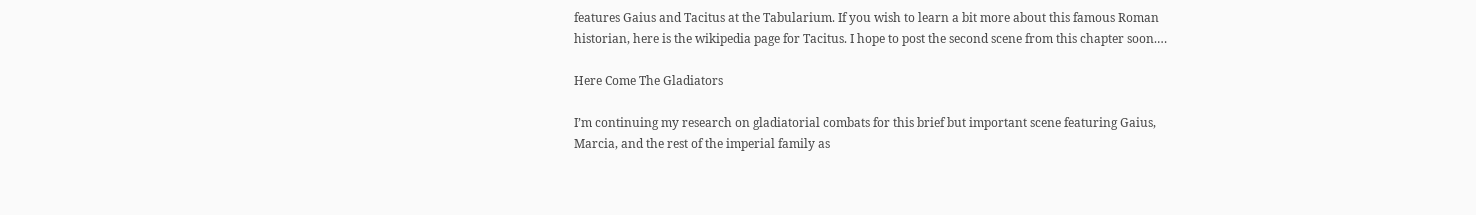features Gaius and Tacitus at the Tabularium. If you wish to learn a bit more about this famous Roman historian, here is the wikipedia page for Tacitus. I hope to post the second scene from this chapter soon.…

Here Come The Gladiators

I’m continuing my research on gladiatorial combats for this brief but important scene featuring Gaius, Marcia, and the rest of the imperial family as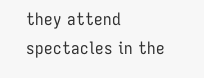they attend spectacles in the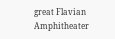great Flavian Amphitheater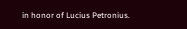in honor of Lucius Petronius.